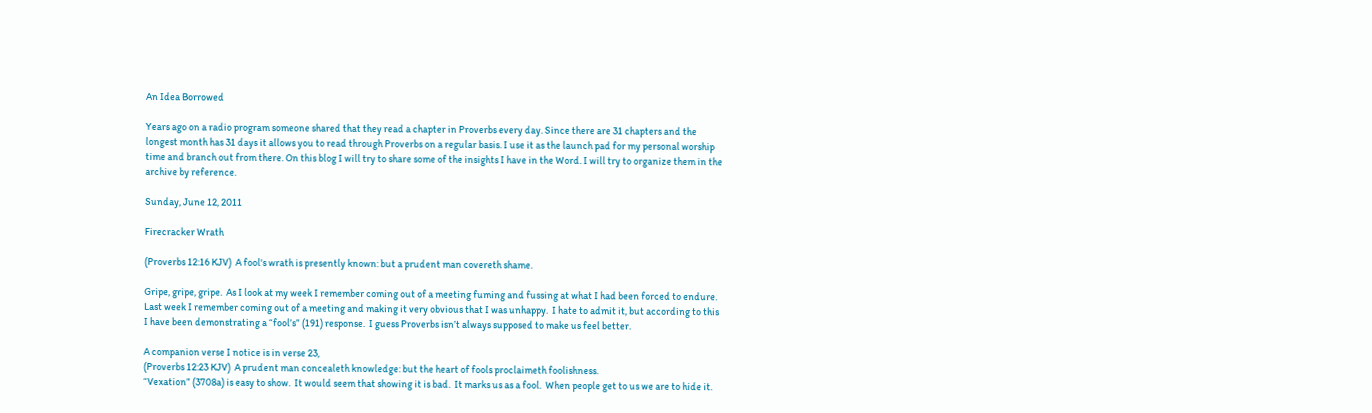An Idea Borrowed

Years ago on a radio program someone shared that they read a chapter in Proverbs every day. Since there are 31 chapters and the longest month has 31 days it allows you to read through Proverbs on a regular basis. I use it as the launch pad for my personal worship time and branch out from there. On this blog I will try to share some of the insights I have in the Word. I will try to organize them in the archive by reference.

Sunday, June 12, 2011

Firecracker Wrath

(Proverbs 12:16 KJV)  A fool's wrath is presently known: but a prudent man covereth shame.

Gripe, gripe, gripe.  As I look at my week I remember coming out of a meeting fuming and fussing at what I had been forced to endure.  Last week I remember coming out of a meeting and making it very obvious that I was unhappy.  I hate to admit it, but according to this I have been demonstrating a “fool’s” (191) response.  I guess Proverbs isn’t always supposed to make us feel better.

A companion verse I notice is in verse 23,
(Proverbs 12:23 KJV)  A prudent man concealeth knowledge: but the heart of fools proclaimeth foolishness.
“Vexation” (3708a) is easy to show.  It would seem that showing it is bad.  It marks us as a fool.  When people get to us we are to hide it.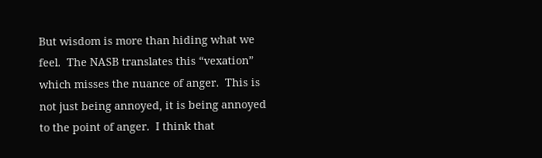But wisdom is more than hiding what we feel.  The NASB translates this “vexation” which misses the nuance of anger.  This is not just being annoyed, it is being annoyed to the point of anger.  I think that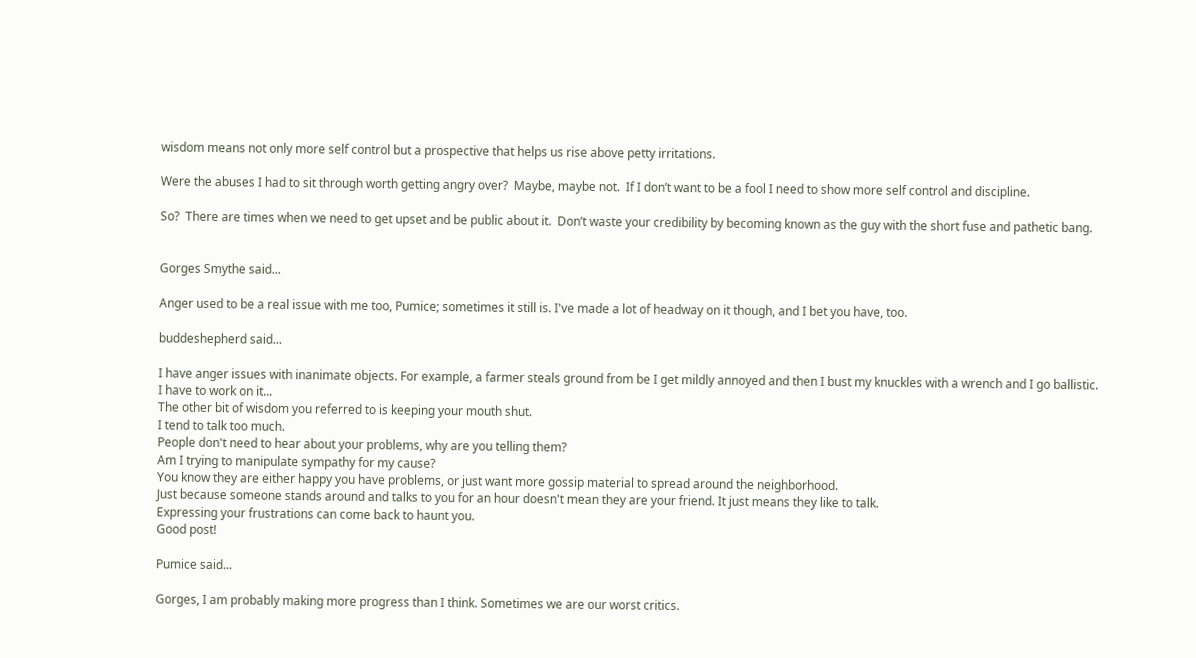wisdom means not only more self control but a prospective that helps us rise above petty irritations.

Were the abuses I had to sit through worth getting angry over?  Maybe, maybe not.  If I don’t want to be a fool I need to show more self control and discipline.

So?  There are times when we need to get upset and be public about it.  Don’t waste your credibility by becoming known as the guy with the short fuse and pathetic bang.


Gorges Smythe said...

Anger used to be a real issue with me too, Pumice; sometimes it still is. I've made a lot of headway on it though, and I bet you have, too.

buddeshepherd said...

I have anger issues with inanimate objects. For example, a farmer steals ground from be I get mildly annoyed and then I bust my knuckles with a wrench and I go ballistic.
I have to work on it...
The other bit of wisdom you referred to is keeping your mouth shut.
I tend to talk too much.
People don't need to hear about your problems, why are you telling them?
Am I trying to manipulate sympathy for my cause?
You know they are either happy you have problems, or just want more gossip material to spread around the neighborhood.
Just because someone stands around and talks to you for an hour doesn't mean they are your friend. It just means they like to talk.
Expressing your frustrations can come back to haunt you.
Good post!

Pumice said...

Gorges, I am probably making more progress than I think. Sometimes we are our worst critics.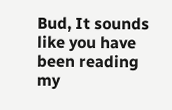Bud, It sounds like you have been reading my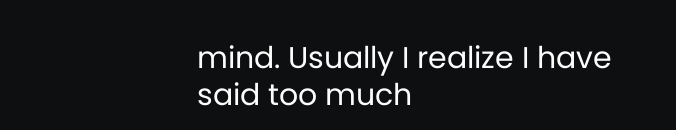mind. Usually I realize I have said too much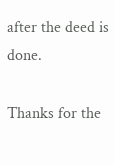after the deed is done.

Thanks for the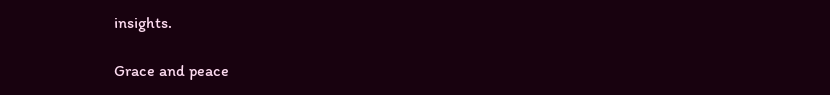insights.

Grace and peace